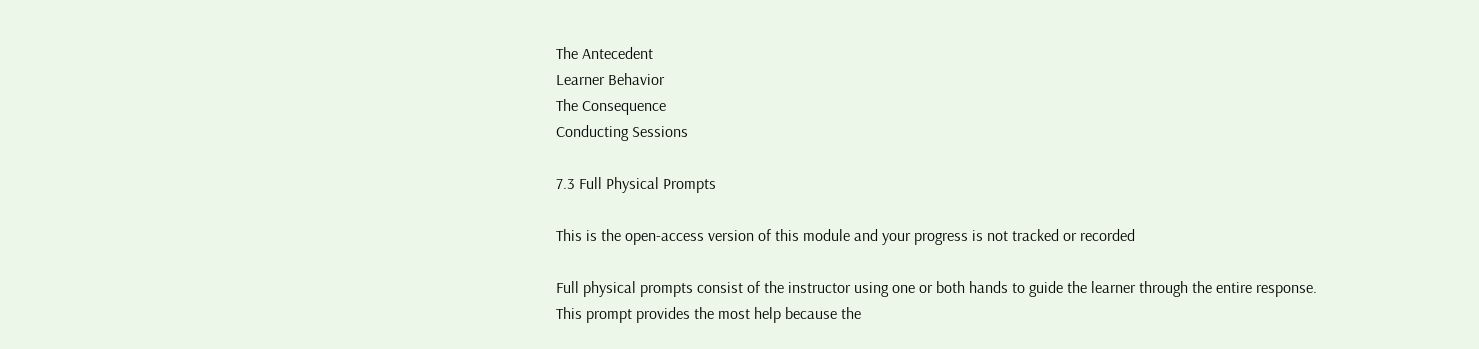The Antecedent
Learner Behavior
The Consequence
Conducting Sessions

7.3 Full Physical Prompts

This is the open-access version of this module and your progress is not tracked or recorded

Full physical prompts consist of the instructor using one or both hands to guide the learner through the entire response. This prompt provides the most help because the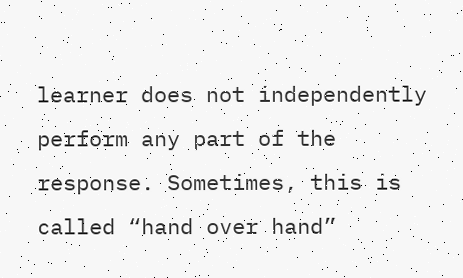learner does not independently perform any part of the response. Sometimes, this is called “hand over hand”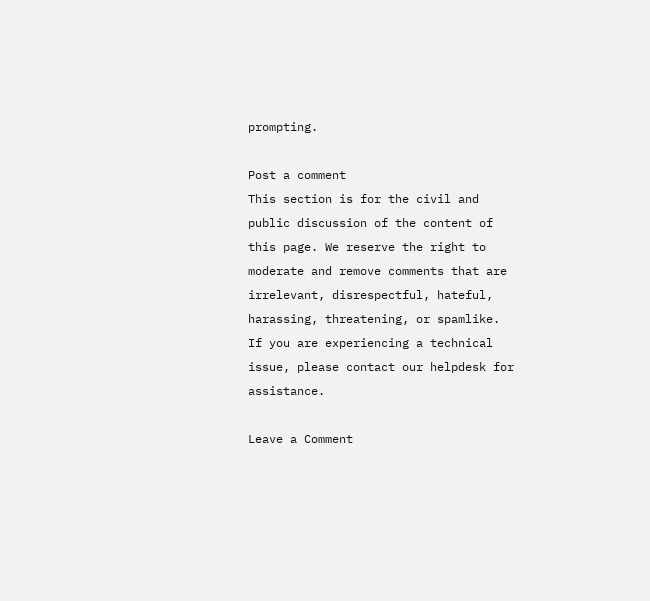prompting.

Post a comment
This section is for the civil and public discussion of the content of this page. We reserve the right to moderate and remove comments that are irrelevant, disrespectful, hateful, harassing, threatening, or spamlike. If you are experiencing a technical issue, please contact our helpdesk for assistance.

Leave a Comment